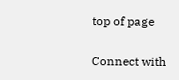top of page

Connect with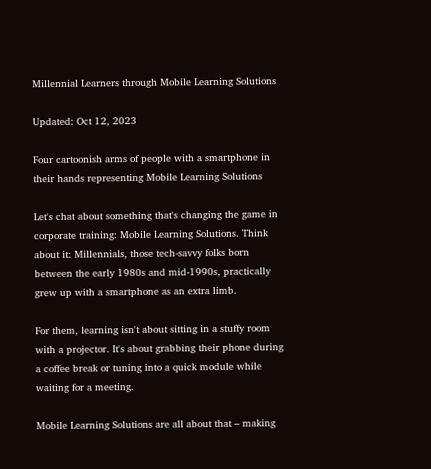Millennial Learners through Mobile Learning Solutions

Updated: Oct 12, 2023

Four cartoonish arms of people with a smartphone in their hands representing Mobile Learning Solutions

Let's chat about something that's changing the game in corporate training: Mobile Learning Solutions. Think about it: Millennials, those tech-savvy folks born between the early 1980s and mid-1990s, practically grew up with a smartphone as an extra limb.

For them, learning isn't about sitting in a stuffy room with a projector. It's about grabbing their phone during a coffee break or tuning into a quick module while waiting for a meeting.

Mobile Learning Solutions are all about that – making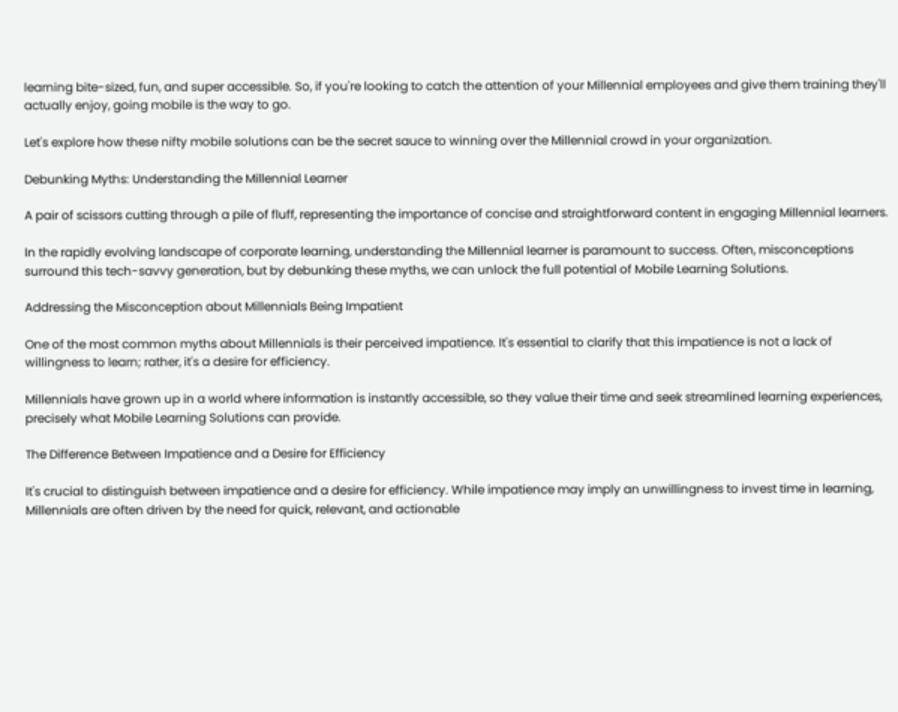learning bite-sized, fun, and super accessible. So, if you're looking to catch the attention of your Millennial employees and give them training they'll actually enjoy, going mobile is the way to go.

Let's explore how these nifty mobile solutions can be the secret sauce to winning over the Millennial crowd in your organization.

Debunking Myths: Understanding the Millennial Learner

A pair of scissors cutting through a pile of fluff, representing the importance of concise and straightforward content in engaging Millennial learners.

In the rapidly evolving landscape of corporate learning, understanding the Millennial learner is paramount to success. Often, misconceptions surround this tech-savvy generation, but by debunking these myths, we can unlock the full potential of Mobile Learning Solutions.

Addressing the Misconception about Millennials Being Impatient

One of the most common myths about Millennials is their perceived impatience. It's essential to clarify that this impatience is not a lack of willingness to learn; rather, it's a desire for efficiency.

Millennials have grown up in a world where information is instantly accessible, so they value their time and seek streamlined learning experiences, precisely what Mobile Learning Solutions can provide.

The Difference Between Impatience and a Desire for Efficiency

It's crucial to distinguish between impatience and a desire for efficiency. While impatience may imply an unwillingness to invest time in learning, Millennials are often driven by the need for quick, relevant, and actionable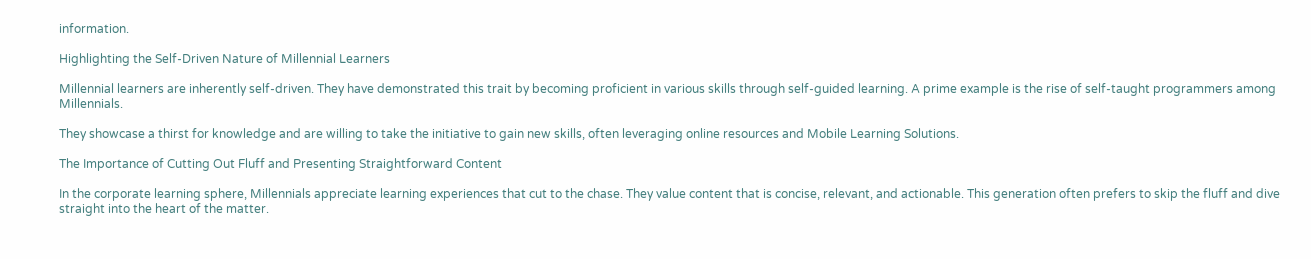information.

Highlighting the Self-Driven Nature of Millennial Learners

Millennial learners are inherently self-driven. They have demonstrated this trait by becoming proficient in various skills through self-guided learning. A prime example is the rise of self-taught programmers among Millennials.

They showcase a thirst for knowledge and are willing to take the initiative to gain new skills, often leveraging online resources and Mobile Learning Solutions.

The Importance of Cutting Out Fluff and Presenting Straightforward Content

In the corporate learning sphere, Millennials appreciate learning experiences that cut to the chase. They value content that is concise, relevant, and actionable. This generation often prefers to skip the fluff and dive straight into the heart of the matter.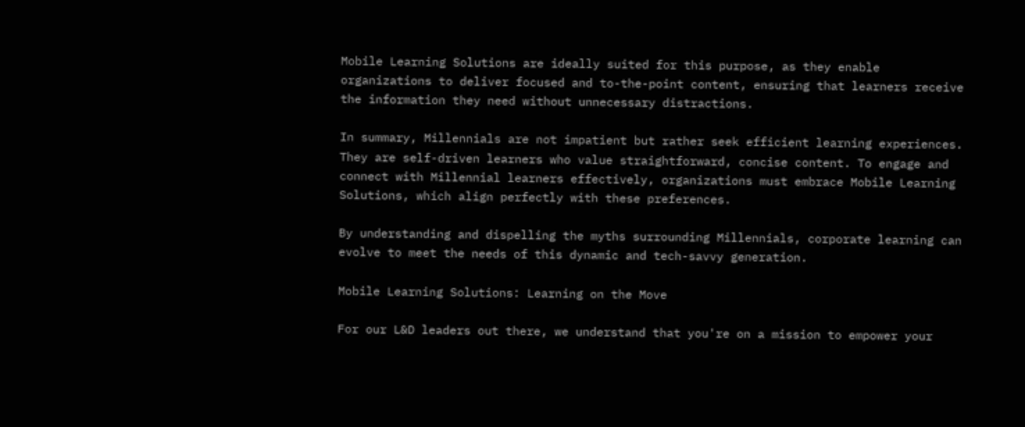Mobile Learning Solutions are ideally suited for this purpose, as they enable organizations to deliver focused and to-the-point content, ensuring that learners receive the information they need without unnecessary distractions.

In summary, Millennials are not impatient but rather seek efficient learning experiences. They are self-driven learners who value straightforward, concise content. To engage and connect with Millennial learners effectively, organizations must embrace Mobile Learning Solutions, which align perfectly with these preferences.

By understanding and dispelling the myths surrounding Millennials, corporate learning can evolve to meet the needs of this dynamic and tech-savvy generation.

Mobile Learning Solutions: Learning on the Move

For our L&D leaders out there, we understand that you're on a mission to empower your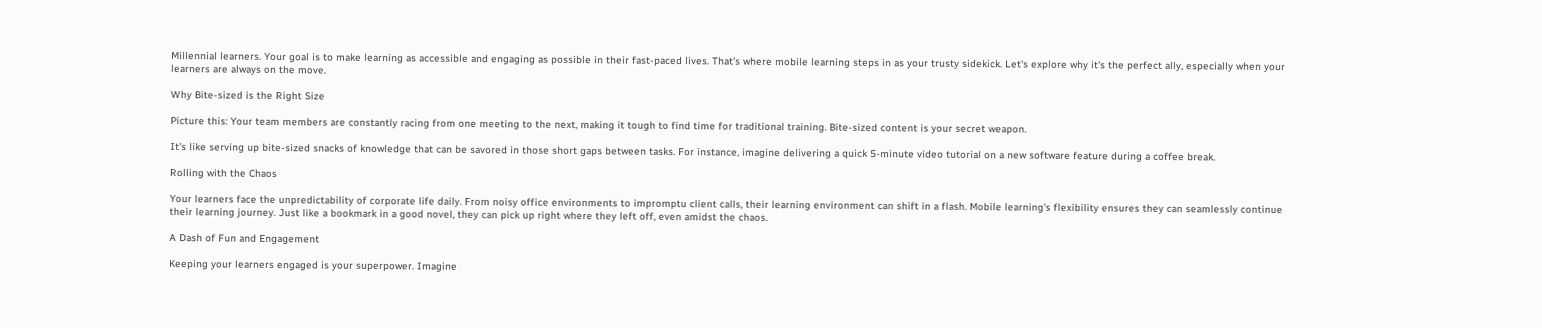Millennial learners. Your goal is to make learning as accessible and engaging as possible in their fast-paced lives. That's where mobile learning steps in as your trusty sidekick. Let's explore why it's the perfect ally, especially when your learners are always on the move.

Why Bite-sized is the Right Size

Picture this: Your team members are constantly racing from one meeting to the next, making it tough to find time for traditional training. Bite-sized content is your secret weapon.

It's like serving up bite-sized snacks of knowledge that can be savored in those short gaps between tasks. For instance, imagine delivering a quick 5-minute video tutorial on a new software feature during a coffee break.

Rolling with the Chaos

Your learners face the unpredictability of corporate life daily. From noisy office environments to impromptu client calls, their learning environment can shift in a flash. Mobile learning's flexibility ensures they can seamlessly continue their learning journey. Just like a bookmark in a good novel, they can pick up right where they left off, even amidst the chaos.

A Dash of Fun and Engagement

Keeping your learners engaged is your superpower. Imagine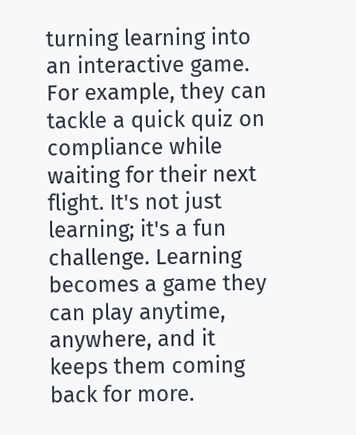turning learning into an interactive game. For example, they can tackle a quick quiz on compliance while waiting for their next flight. It's not just learning; it's a fun challenge. Learning becomes a game they can play anytime, anywhere, and it keeps them coming back for more.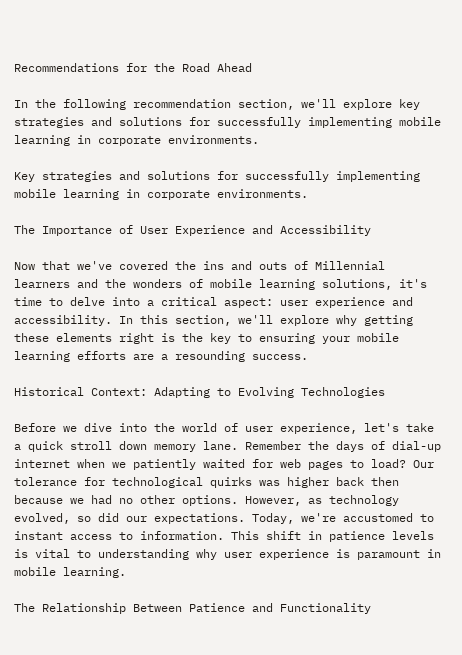Recommendations for the Road Ahead

In the following recommendation section, we'll explore key strategies and solutions for successfully implementing mobile learning in corporate environments.

Key strategies and solutions for successfully implementing mobile learning in corporate environments.

The Importance of User Experience and Accessibility

Now that we've covered the ins and outs of Millennial learners and the wonders of mobile learning solutions, it's time to delve into a critical aspect: user experience and accessibility. In this section, we'll explore why getting these elements right is the key to ensuring your mobile learning efforts are a resounding success.

Historical Context: Adapting to Evolving Technologies

Before we dive into the world of user experience, let's take a quick stroll down memory lane. Remember the days of dial-up internet when we patiently waited for web pages to load? Our tolerance for technological quirks was higher back then because we had no other options. However, as technology evolved, so did our expectations. Today, we're accustomed to instant access to information. This shift in patience levels is vital to understanding why user experience is paramount in mobile learning.

The Relationship Between Patience and Functionality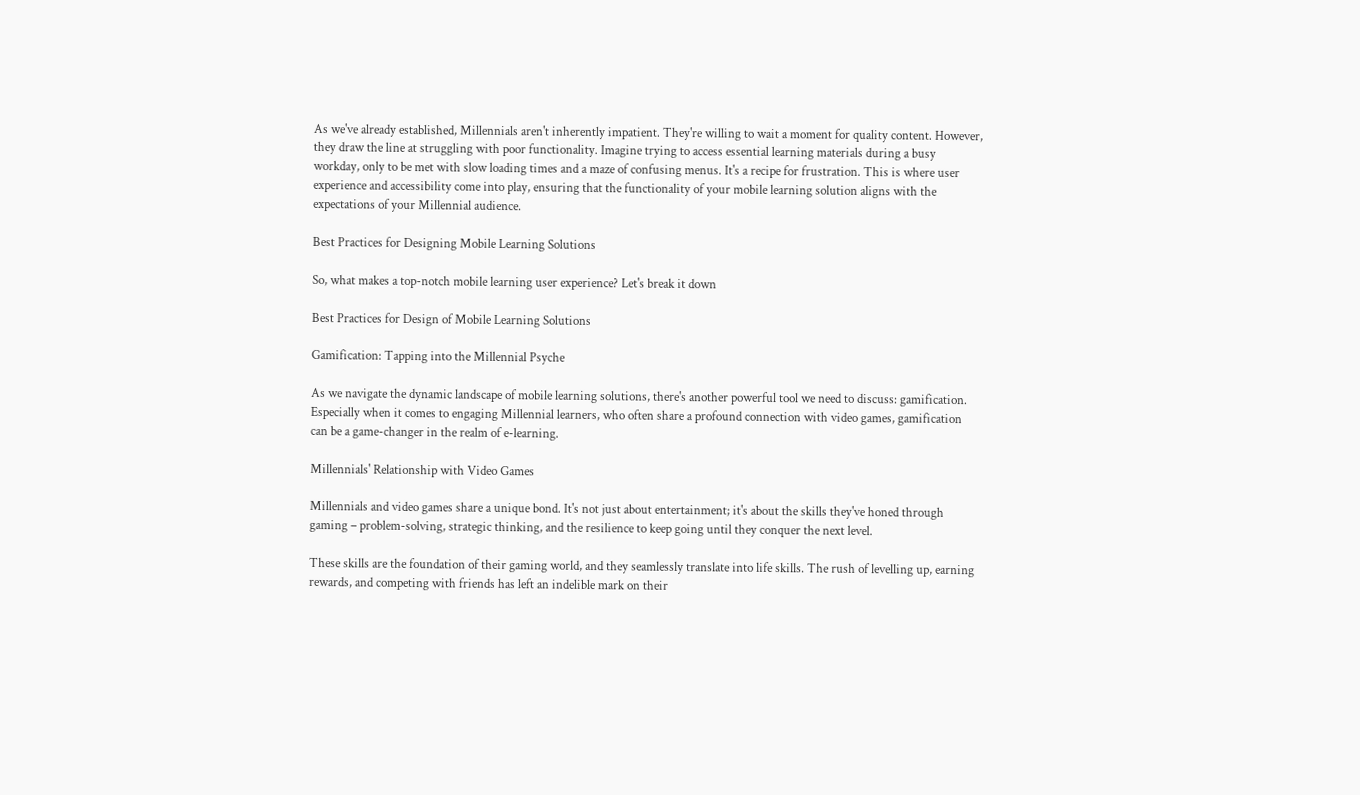As we've already established, Millennials aren't inherently impatient. They're willing to wait a moment for quality content. However, they draw the line at struggling with poor functionality. Imagine trying to access essential learning materials during a busy workday, only to be met with slow loading times and a maze of confusing menus. It's a recipe for frustration. This is where user experience and accessibility come into play, ensuring that the functionality of your mobile learning solution aligns with the expectations of your Millennial audience.

Best Practices for Designing Mobile Learning Solutions

So, what makes a top-notch mobile learning user experience? Let's break it down

Best Practices for Design of Mobile Learning Solutions

Gamification: Tapping into the Millennial Psyche

As we navigate the dynamic landscape of mobile learning solutions, there's another powerful tool we need to discuss: gamification. Especially when it comes to engaging Millennial learners, who often share a profound connection with video games, gamification can be a game-changer in the realm of e-learning.

Millennials' Relationship with Video Games

Millennials and video games share a unique bond. It's not just about entertainment; it's about the skills they've honed through gaming – problem-solving, strategic thinking, and the resilience to keep going until they conquer the next level.

These skills are the foundation of their gaming world, and they seamlessly translate into life skills. The rush of levelling up, earning rewards, and competing with friends has left an indelible mark on their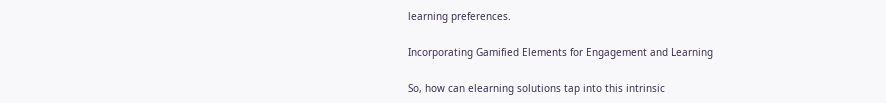learning preferences.

Incorporating Gamified Elements for Engagement and Learning

So, how can elearning solutions tap into this intrinsic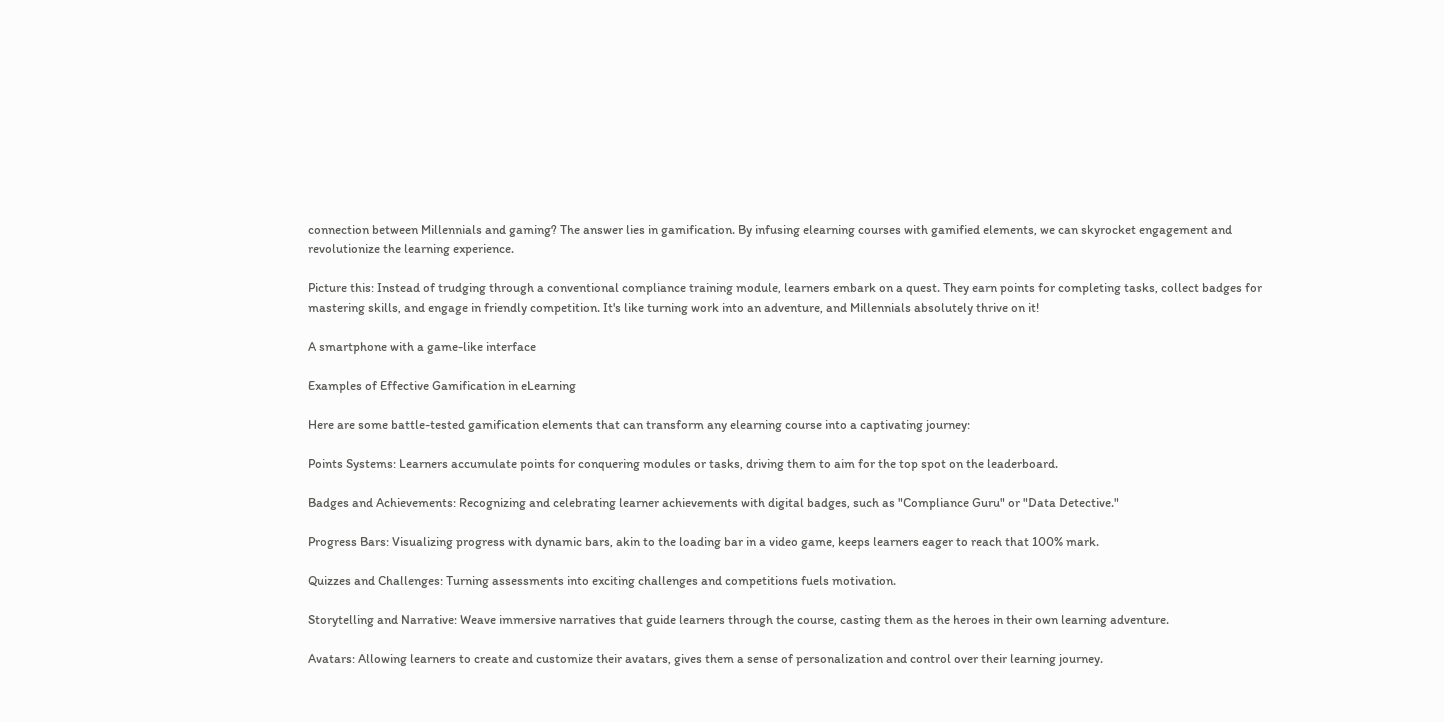connection between Millennials and gaming? The answer lies in gamification. By infusing elearning courses with gamified elements, we can skyrocket engagement and revolutionize the learning experience.

Picture this: Instead of trudging through a conventional compliance training module, learners embark on a quest. They earn points for completing tasks, collect badges for mastering skills, and engage in friendly competition. It's like turning work into an adventure, and Millennials absolutely thrive on it!

A smartphone with a game-like interface

Examples of Effective Gamification in eLearning

Here are some battle-tested gamification elements that can transform any elearning course into a captivating journey:

Points Systems: Learners accumulate points for conquering modules or tasks, driving them to aim for the top spot on the leaderboard.

Badges and Achievements: Recognizing and celebrating learner achievements with digital badges, such as "Compliance Guru" or "Data Detective."

Progress Bars: Visualizing progress with dynamic bars, akin to the loading bar in a video game, keeps learners eager to reach that 100% mark.

Quizzes and Challenges: Turning assessments into exciting challenges and competitions fuels motivation.

Storytelling and Narrative: Weave immersive narratives that guide learners through the course, casting them as the heroes in their own learning adventure.

Avatars: Allowing learners to create and customize their avatars, gives them a sense of personalization and control over their learning journey.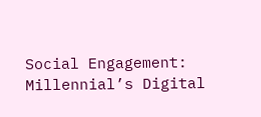Social Engagement: Millennial’s Digital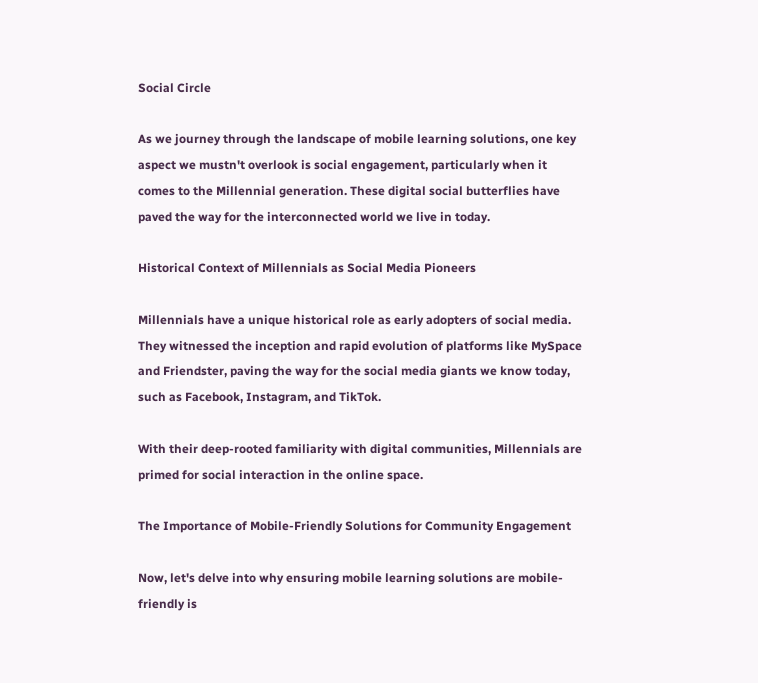Social Circle

As we journey through the landscape of mobile learning solutions, one key aspect we mustn't overlook is social engagement, particularly when it comes to the Millennial generation. These digital social butterflies have paved the way for the interconnected world we live in today.

Historical Context of Millennials as Social Media Pioneers

Millennials have a unique historical role as early adopters of social media. They witnessed the inception and rapid evolution of platforms like MySpace and Friendster, paving the way for the social media giants we know today, such as Facebook, Instagram, and TikTok.

With their deep-rooted familiarity with digital communities, Millennials are primed for social interaction in the online space.

The Importance of Mobile-Friendly Solutions for Community Engagement

Now, let's delve into why ensuring mobile learning solutions are mobile-friendly is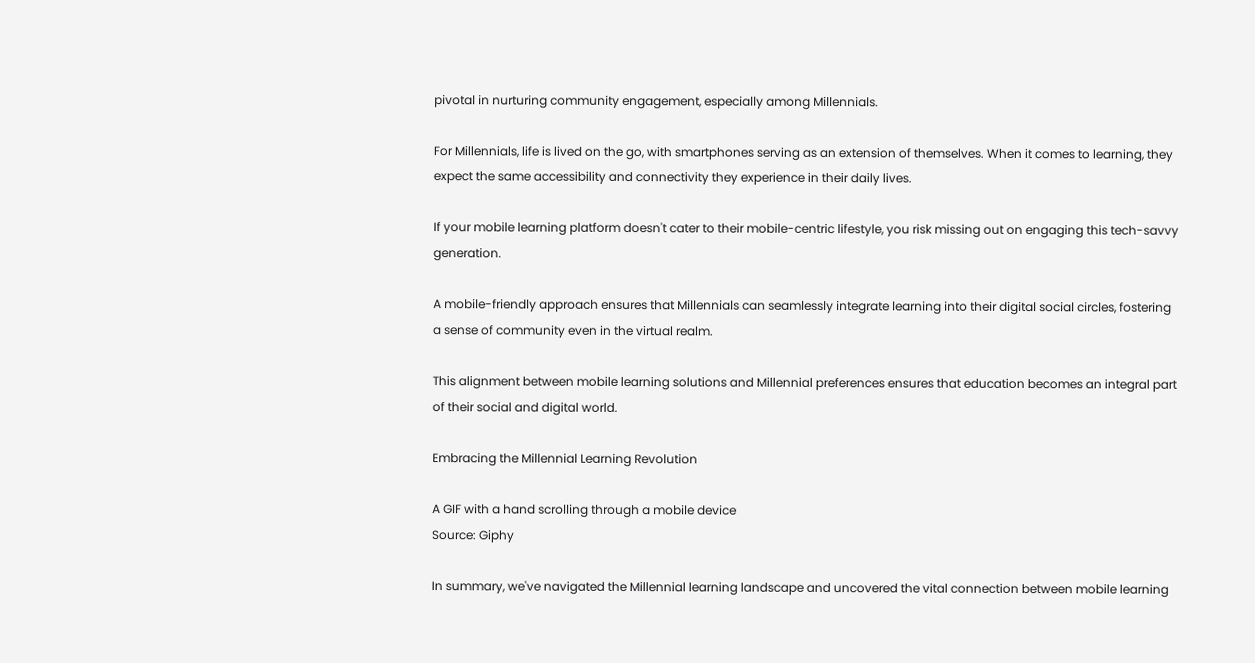pivotal in nurturing community engagement, especially among Millennials.

For Millennials, life is lived on the go, with smartphones serving as an extension of themselves. When it comes to learning, they expect the same accessibility and connectivity they experience in their daily lives.

If your mobile learning platform doesn't cater to their mobile-centric lifestyle, you risk missing out on engaging this tech-savvy generation.

A mobile-friendly approach ensures that Millennials can seamlessly integrate learning into their digital social circles, fostering a sense of community even in the virtual realm.

This alignment between mobile learning solutions and Millennial preferences ensures that education becomes an integral part of their social and digital world.

Embracing the Millennial Learning Revolution

A GIF with a hand scrolling through a mobile device
Source: Giphy

In summary, we've navigated the Millennial learning landscape and uncovered the vital connection between mobile learning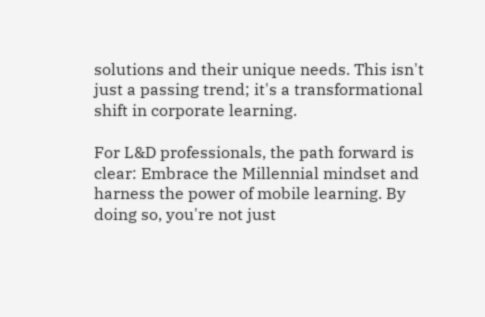solutions and their unique needs. This isn't just a passing trend; it's a transformational shift in corporate learning.

For L&D professionals, the path forward is clear: Embrace the Millennial mindset and harness the power of mobile learning. By doing so, you're not just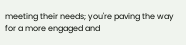meeting their needs; you're paving the way for a more engaged and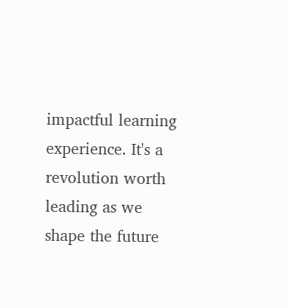impactful learning experience. It's a revolution worth leading as we shape the future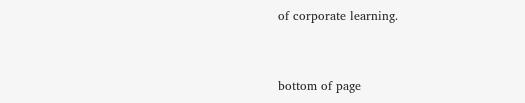of corporate learning.


bottom of page